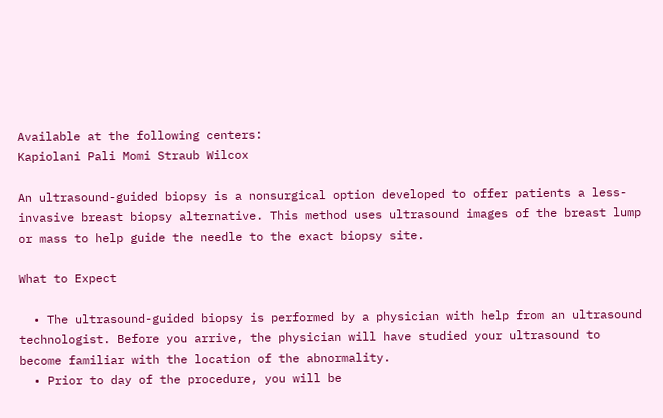Available at the following centers:
Kapiolani Pali Momi Straub Wilcox

An ultrasound-guided biopsy is a nonsurgical option developed to offer patients a less-invasive breast biopsy alternative. This method uses ultrasound images of the breast lump or mass to help guide the needle to the exact biopsy site.

What to Expect

  • The ultrasound-guided biopsy is performed by a physician with help from an ultrasound technologist. Before you arrive, the physician will have studied your ultrasound to become familiar with the location of the abnormality.
  • Prior to day of the procedure, you will be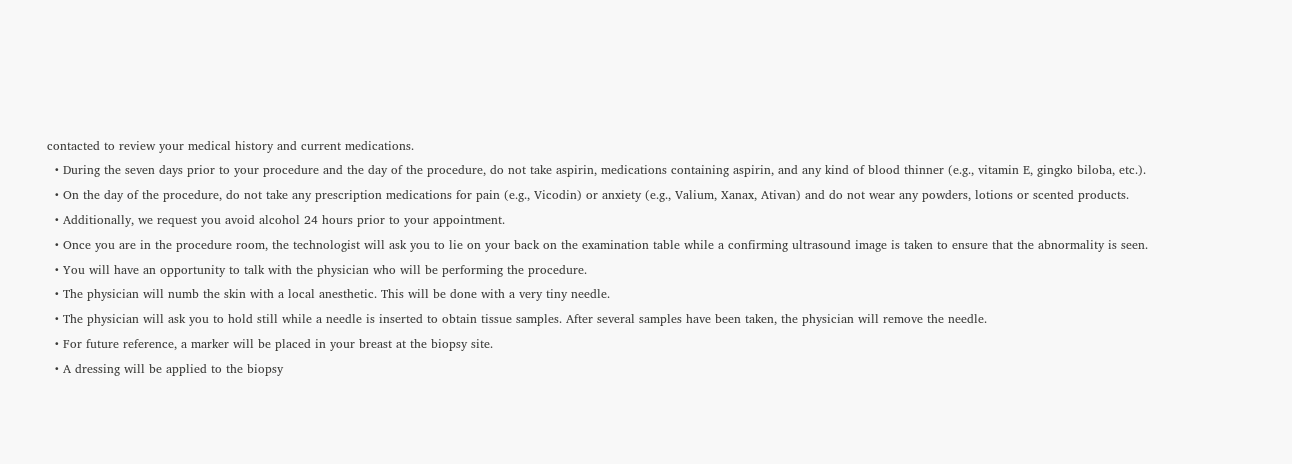contacted to review your medical history and current medications.
  • During the seven days prior to your procedure and the day of the procedure, do not take aspirin, medications containing aspirin, and any kind of blood thinner (e.g., vitamin E, gingko biloba, etc.).
  • On the day of the procedure, do not take any prescription medications for pain (e.g., Vicodin) or anxiety (e.g., Valium, Xanax, Ativan) and do not wear any powders, lotions or scented products.
  • Additionally, we request you avoid alcohol 24 hours prior to your appointment.
  • Once you are in the procedure room, the technologist will ask you to lie on your back on the examination table while a confirming ultrasound image is taken to ensure that the abnormality is seen.
  • You will have an opportunity to talk with the physician who will be performing the procedure.
  • The physician will numb the skin with a local anesthetic. This will be done with a very tiny needle.
  • The physician will ask you to hold still while a needle is inserted to obtain tissue samples. After several samples have been taken, the physician will remove the needle.
  • For future reference, a marker will be placed in your breast at the biopsy site.
  • A dressing will be applied to the biopsy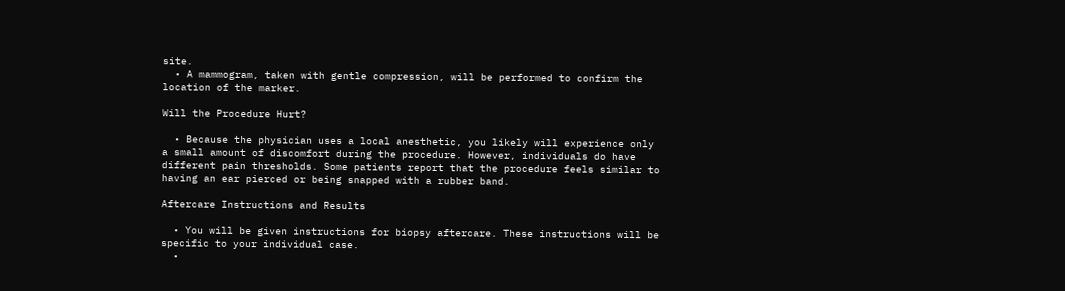site.
  • A mammogram, taken with gentle compression, will be performed to confirm the location of the marker.

Will the Procedure Hurt?

  • Because the physician uses a local anesthetic, you likely will experience only a small amount of discomfort during the procedure. However, individuals do have different pain thresholds. Some patients report that the procedure feels similar to having an ear pierced or being snapped with a rubber band.

Aftercare Instructions and Results

  • You will be given instructions for biopsy aftercare. These instructions will be specific to your individual case.
  •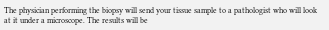The physician performing the biopsy will send your tissue sample to a pathologist who will look at it under a microscope. The results will be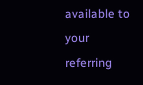available to your referring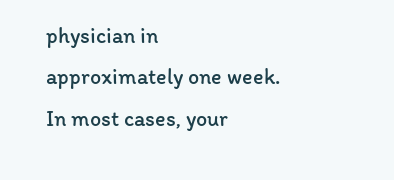physician in approximately one week. In most cases, your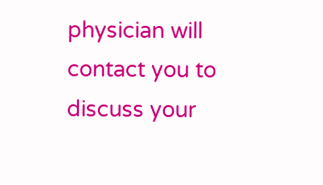physician will contact you to discuss your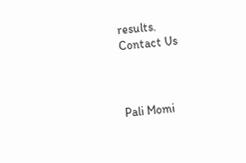results.
Contact Us



Pali Momi